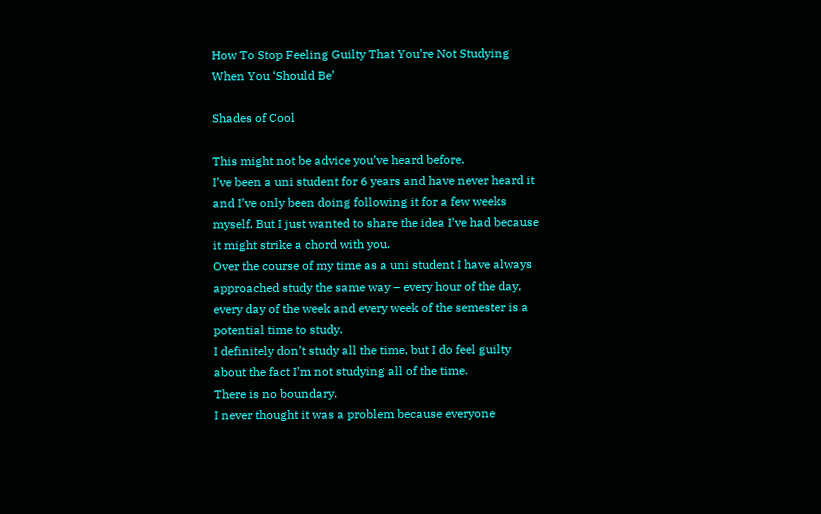How To Stop Feeling Guilty That You’re Not Studying When You ‘Should Be’

Shades of Cool

This might not be advice you’ve heard before.
I’ve been a uni student for 6 years and have never heard it and I’ve only been doing following it for a few weeks myself. But I just wanted to share the idea I’ve had because it might strike a chord with you.
Over the course of my time as a uni student I have always approached study the same way – every hour of the day, every day of the week and every week of the semester is a potential time to study.
I definitely don’t study all the time, but I do feel guilty about the fact I’m not studying all of the time.
There is no boundary.
I never thought it was a problem because everyone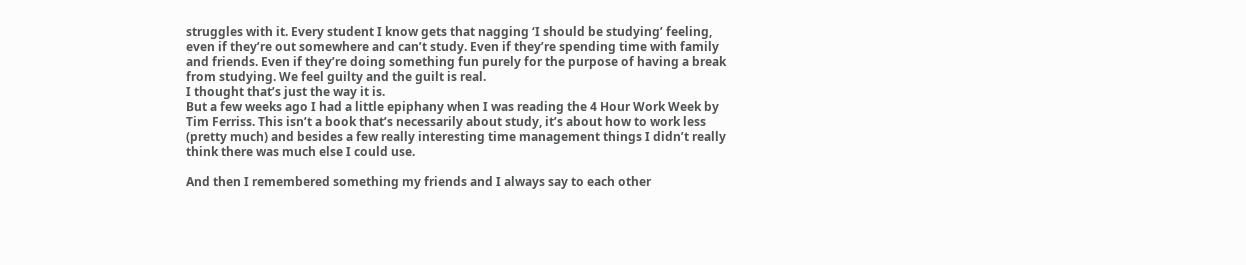struggles with it. Every student I know gets that nagging ‘I should be studying’ feeling, even if they’re out somewhere and can’t study. Even if they’re spending time with family and friends. Even if they’re doing something fun purely for the purpose of having a break from studying. We feel guilty and the guilt is real.
I thought that’s just the way it is.
But a few weeks ago I had a little epiphany when I was reading the 4 Hour Work Week by Tim Ferriss. This isn’t a book that’s necessarily about study, it’s about how to work less (pretty much) and besides a few really interesting time management things I didn’t really think there was much else I could use.

And then I remembered something my friends and I always say to each other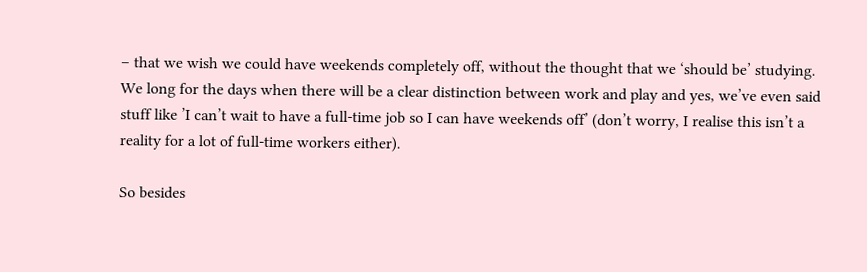– that we wish we could have weekends completely off, without the thought that we ‘should be’ studying. We long for the days when there will be a clear distinction between work and play and yes, we’ve even said stuff like ’I can’t wait to have a full-time job so I can have weekends off’ (don’t worry, I realise this isn’t a reality for a lot of full-time workers either).

So besides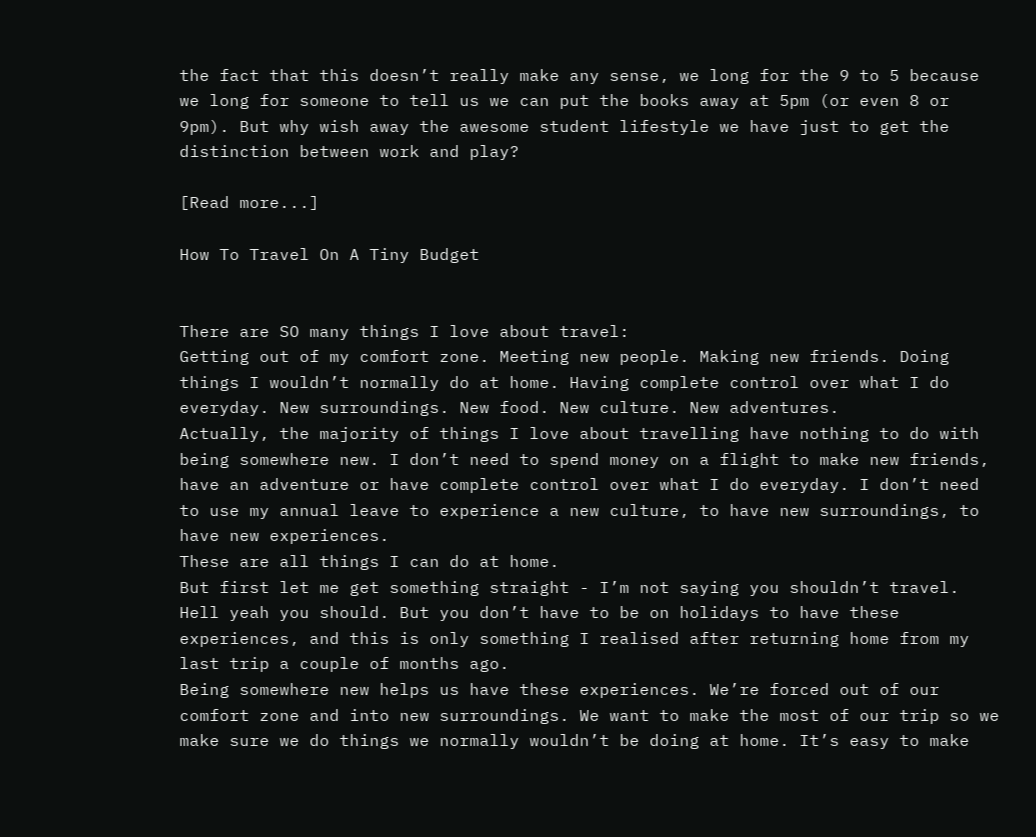the fact that this doesn’t really make any sense, we long for the 9 to 5 because we long for someone to tell us we can put the books away at 5pm (or even 8 or 9pm). But why wish away the awesome student lifestyle we have just to get the distinction between work and play?

[Read more...]

How To Travel On A Tiny Budget


There are SO many things I love about travel:
Getting out of my comfort zone. Meeting new people. Making new friends. Doing things I wouldn’t normally do at home. Having complete control over what I do everyday. New surroundings. New food. New culture. New adventures.
Actually, the majority of things I love about travelling have nothing to do with being somewhere new. I don’t need to spend money on a flight to make new friends, have an adventure or have complete control over what I do everyday. I don’t need to use my annual leave to experience a new culture, to have new surroundings, to have new experiences.
These are all things I can do at home.
But first let me get something straight - I’m not saying you shouldn’t travel. Hell yeah you should. But you don’t have to be on holidays to have these experiences, and this is only something I realised after returning home from my last trip a couple of months ago.
Being somewhere new helps us have these experiences. We’re forced out of our comfort zone and into new surroundings. We want to make the most of our trip so we make sure we do things we normally wouldn’t be doing at home. It’s easy to make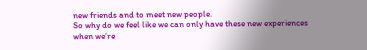new friends and to meet new people.
So why do we feel like we can only have these new experiences when we’re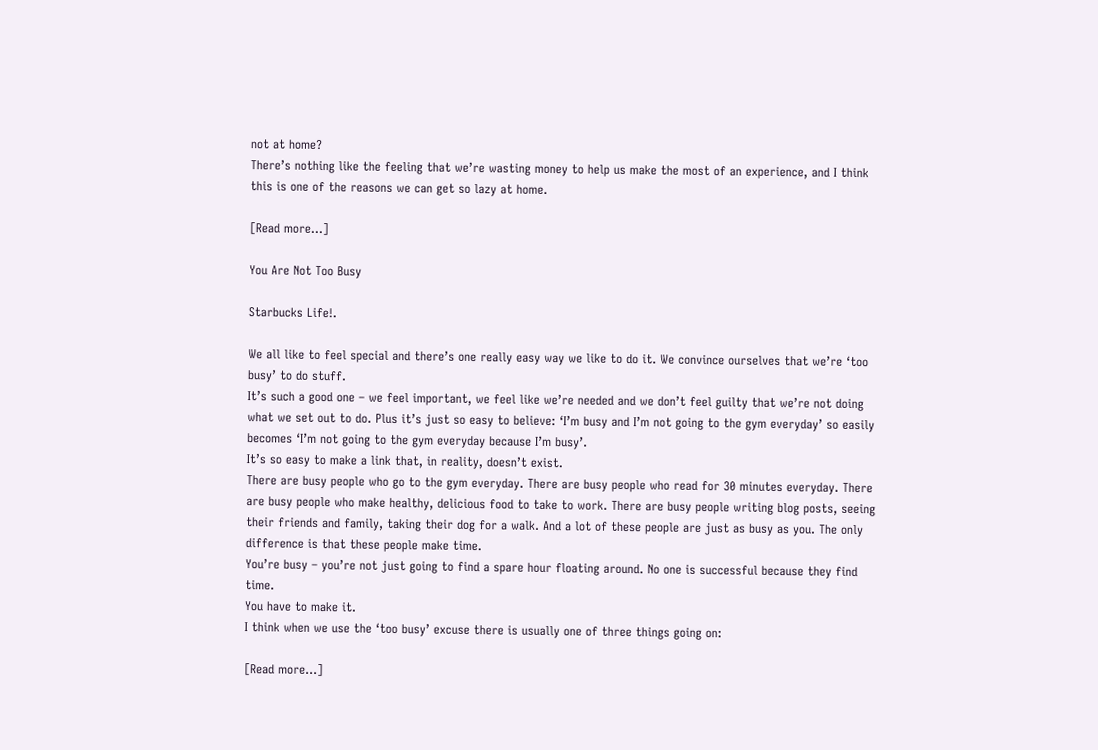not at home?
There’s nothing like the feeling that we’re wasting money to help us make the most of an experience, and I think this is one of the reasons we can get so lazy at home.

[Read more...]

You Are Not Too Busy

Starbucks Life!.

We all like to feel special and there’s one really easy way we like to do it. We convince ourselves that we’re ‘too busy’ to do stuff.
It’s such a good one – we feel important, we feel like we’re needed and we don’t feel guilty that we’re not doing what we set out to do. Plus it’s just so easy to believe: ‘I’m busy and I’m not going to the gym everyday’ so easily becomes ‘I’m not going to the gym everyday because I’m busy’.
It’s so easy to make a link that, in reality, doesn’t exist.
There are busy people who go to the gym everyday. There are busy people who read for 30 minutes everyday. There are busy people who make healthy, delicious food to take to work. There are busy people writing blog posts, seeing their friends and family, taking their dog for a walk. And a lot of these people are just as busy as you. The only difference is that these people make time.
You’re busy – you’re not just going to find a spare hour floating around. No one is successful because they find time.
You have to make it.
I think when we use the ‘too busy’ excuse there is usually one of three things going on:

[Read more...]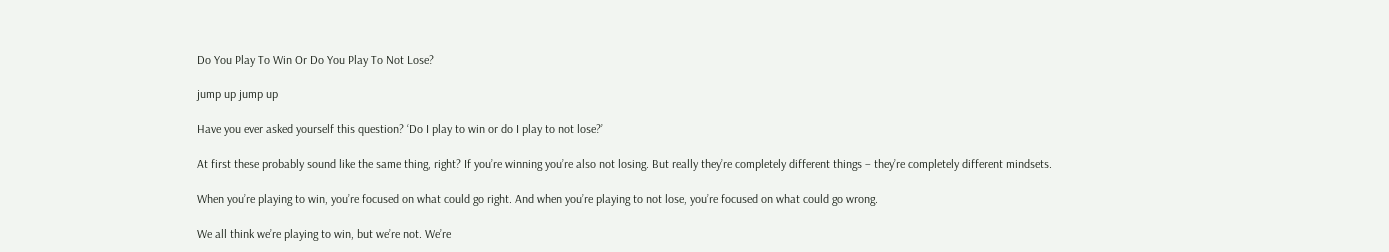Do You Play To Win Or Do You Play To Not Lose?

jump up jump up

Have you ever asked yourself this question? ‘Do I play to win or do I play to not lose?’

At first these probably sound like the same thing, right? If you’re winning you’re also not losing. But really they’re completely different things – they’re completely different mindsets.

When you’re playing to win, you’re focused on what could go right. And when you’re playing to not lose, you’re focused on what could go wrong.

We all think we’re playing to win, but we’re not. We’re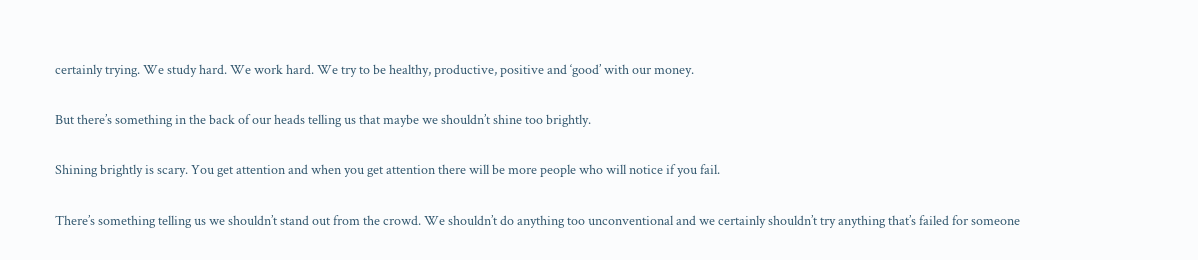certainly trying. We study hard. We work hard. We try to be healthy, productive, positive and ‘good’ with our money.

But there’s something in the back of our heads telling us that maybe we shouldn’t shine too brightly.

Shining brightly is scary. You get attention and when you get attention there will be more people who will notice if you fail.

There’s something telling us we shouldn’t stand out from the crowd. We shouldn’t do anything too unconventional and we certainly shouldn’t try anything that’s failed for someone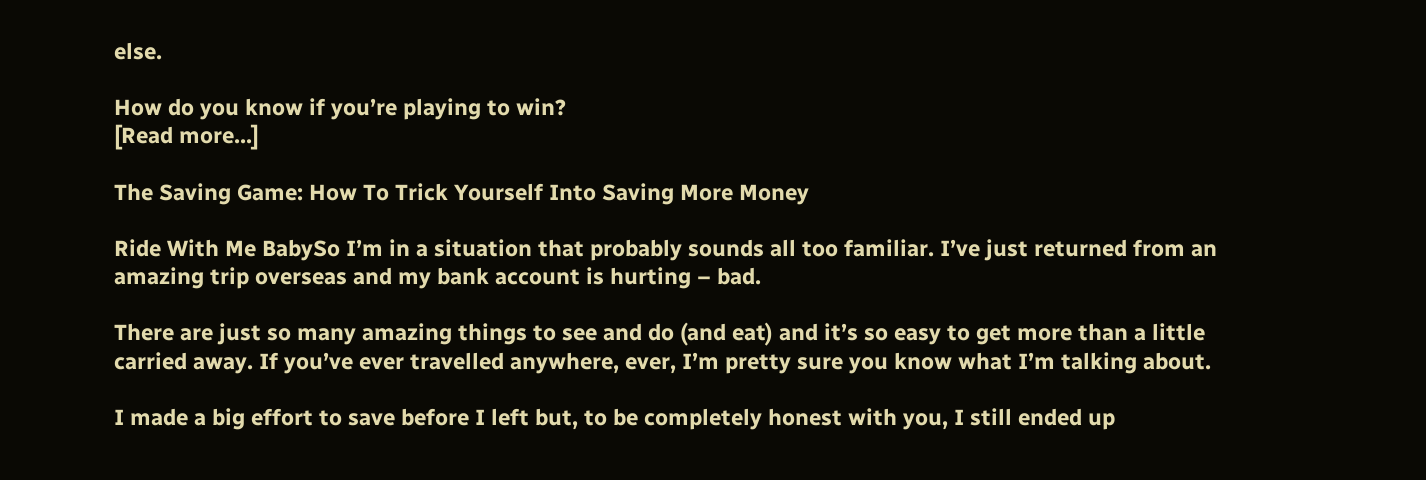else.

How do you know if you’re playing to win?
[Read more...]

The Saving Game: How To Trick Yourself Into Saving More Money

Ride With Me BabySo I’m in a situation that probably sounds all too familiar. I’ve just returned from an amazing trip overseas and my bank account is hurting – bad.

There are just so many amazing things to see and do (and eat) and it’s so easy to get more than a little carried away. If you’ve ever travelled anywhere, ever, I’m pretty sure you know what I’m talking about.

I made a big effort to save before I left but, to be completely honest with you, I still ended up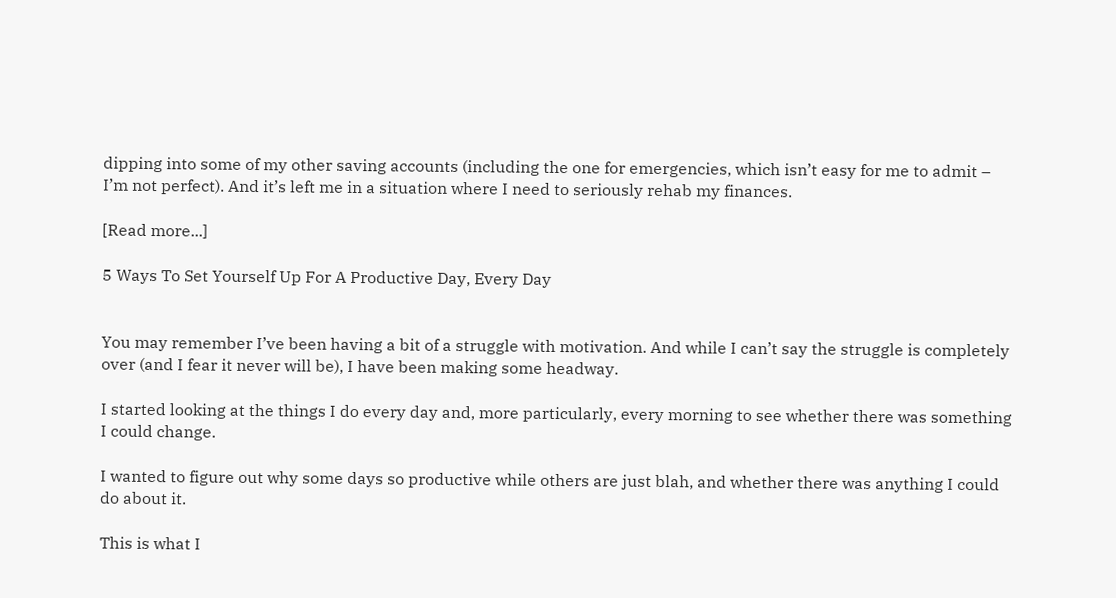dipping into some of my other saving accounts (including the one for emergencies, which isn’t easy for me to admit – I’m not perfect). And it’s left me in a situation where I need to seriously rehab my finances.

[Read more...]

5 Ways To Set Yourself Up For A Productive Day, Every Day


You may remember I’ve been having a bit of a struggle with motivation. And while I can’t say the struggle is completely over (and I fear it never will be), I have been making some headway.

I started looking at the things I do every day and, more particularly, every morning to see whether there was something I could change.

I wanted to figure out why some days so productive while others are just blah, and whether there was anything I could do about it.

This is what I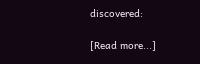discovered:

[Read more...]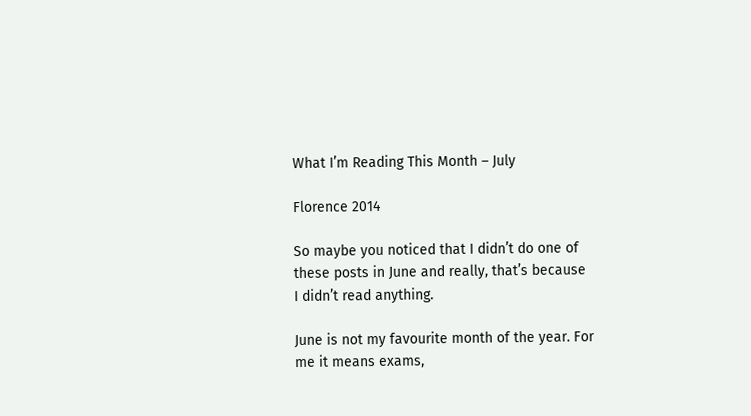What I’m Reading This Month – July

Florence 2014

So maybe you noticed that I didn’t do one of these posts in June and really, that’s because I didn’t read anything.

June is not my favourite month of the year. For me it means exams,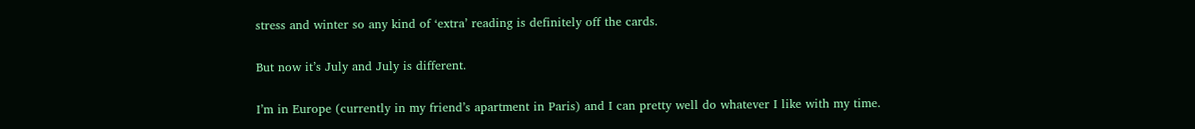stress and winter so any kind of ‘extra’ reading is definitely off the cards.

But now it’s July and July is different.

I’m in Europe (currently in my friend’s apartment in Paris) and I can pretty well do whatever I like with my time.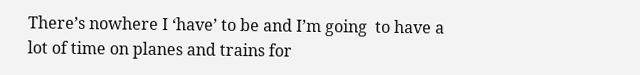There’s nowhere I ‘have’ to be and I’m going  to have a lot of time on planes and trains for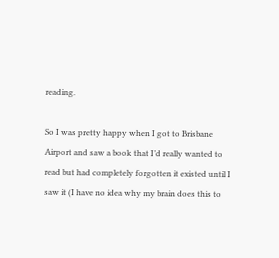reading.

So I was pretty happy when I got to Brisbane Airport and saw a book that I’d really wanted to read but had completely forgotten it existed until I saw it (I have no idea why my brain does this to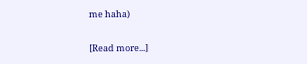me haha)

[Read more...]